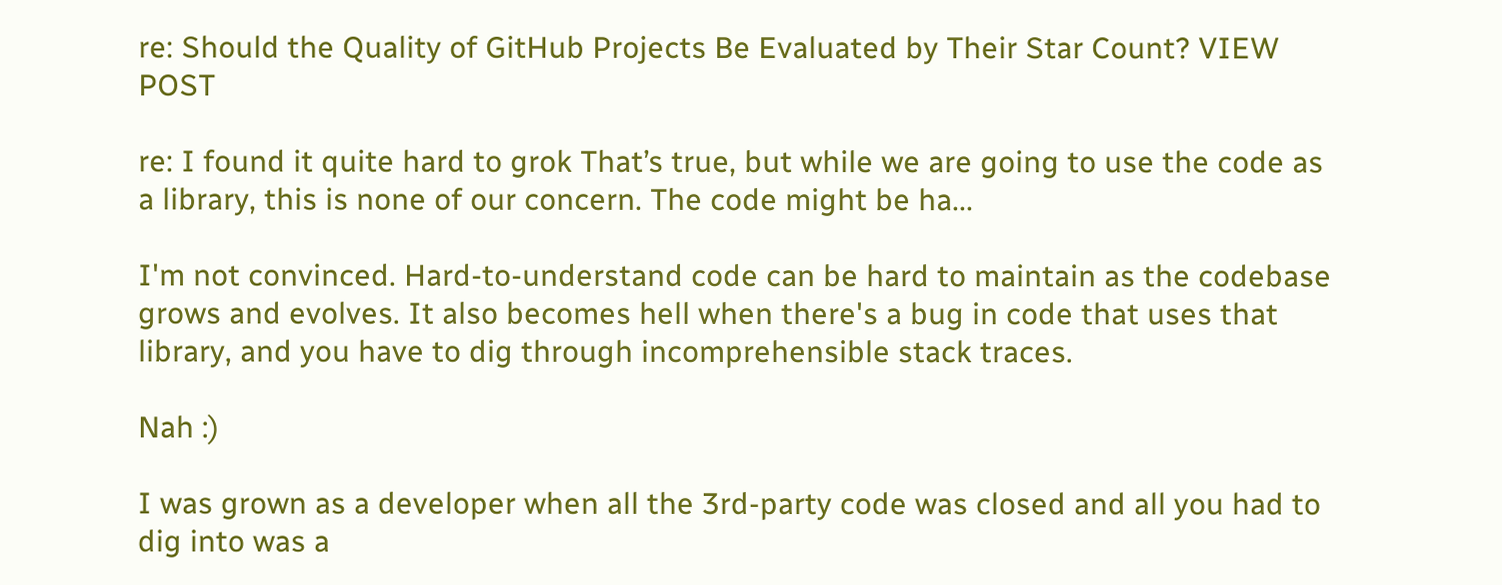re: Should the Quality of GitHub Projects Be Evaluated by Their Star Count? VIEW POST

re: I found it quite hard to grok That’s true, but while we are going to use the code as a library, this is none of our concern. The code might be ha...

I'm not convinced. Hard-to-understand code can be hard to maintain as the codebase grows and evolves. It also becomes hell when there's a bug in code that uses that library, and you have to dig through incomprehensible stack traces.

Nah :)

I was grown as a developer when all the 3rd-party code was closed and all you had to dig into was a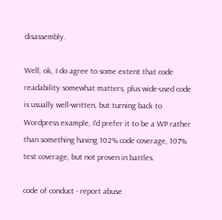disassembly.

Well, ok, I do agree to some extent that code readability somewhat matters, plus wide-used code is usually well-written, but turning back to Wordpress example, I’d prefer it to be a WP rather than something having 102% code coverage, 107% test coverage, but not proven in battles.

code of conduct - report abuse